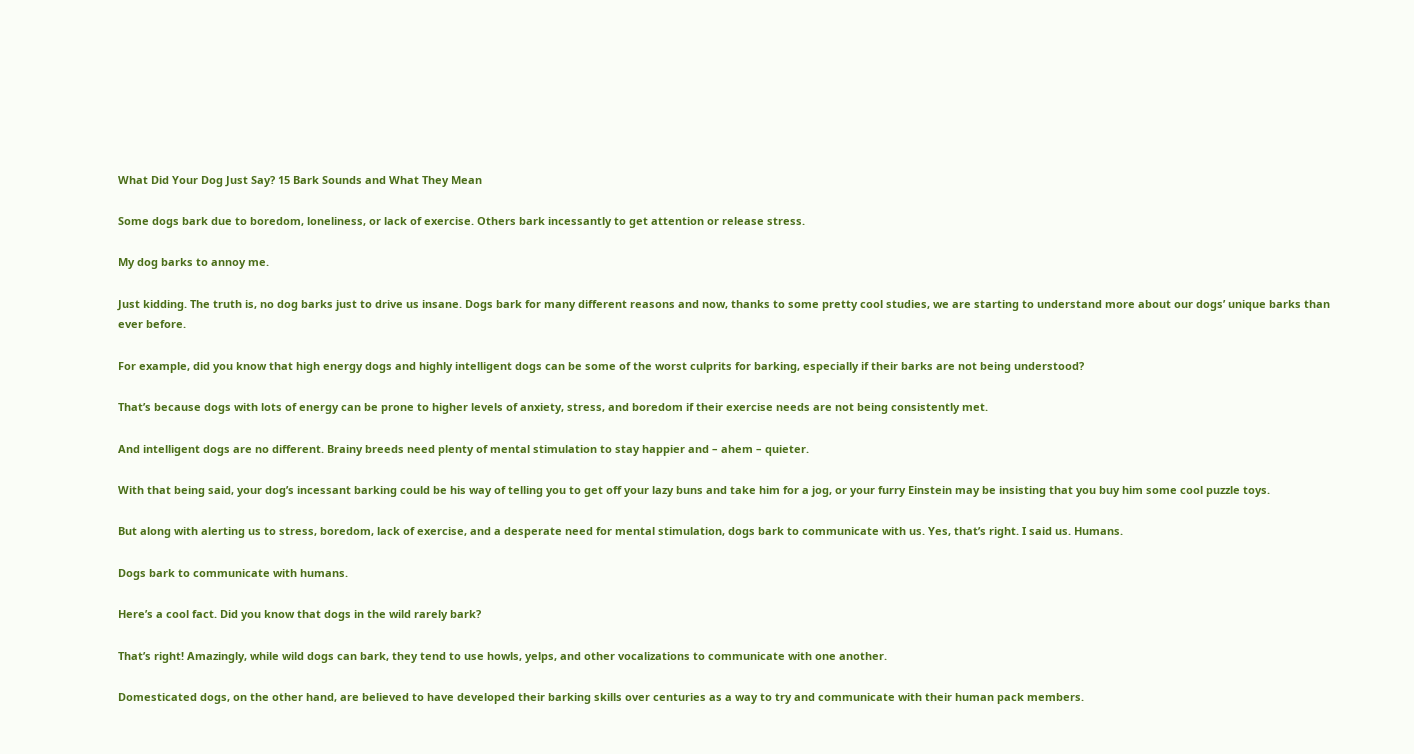What Did Your Dog Just Say? 15 Bark Sounds and What They Mean

Some dogs bark due to boredom, loneliness, or lack of exercise. Others bark incessantly to get attention or release stress.

My dog barks to annoy me.

Just kidding. The truth is, no dog barks just to drive us insane. Dogs bark for many different reasons and now, thanks to some pretty cool studies, we are starting to understand more about our dogs’ unique barks than ever before.

For example, did you know that high energy dogs and highly intelligent dogs can be some of the worst culprits for barking, especially if their barks are not being understood?

That’s because dogs with lots of energy can be prone to higher levels of anxiety, stress, and boredom if their exercise needs are not being consistently met.

And intelligent dogs are no different. Brainy breeds need plenty of mental stimulation to stay happier and – ahem – quieter.

With that being said, your dog’s incessant barking could be his way of telling you to get off your lazy buns and take him for a jog, or your furry Einstein may be insisting that you buy him some cool puzzle toys.

But along with alerting us to stress, boredom, lack of exercise, and a desperate need for mental stimulation, dogs bark to communicate with us. Yes, that’s right. I said us. Humans.

Dogs bark to communicate with humans.

Here’s a cool fact. Did you know that dogs in the wild rarely bark?

That’s right! Amazingly, while wild dogs can bark, they tend to use howls, yelps, and other vocalizations to communicate with one another.

Domesticated dogs, on the other hand, are believed to have developed their barking skills over centuries as a way to try and communicate with their human pack members.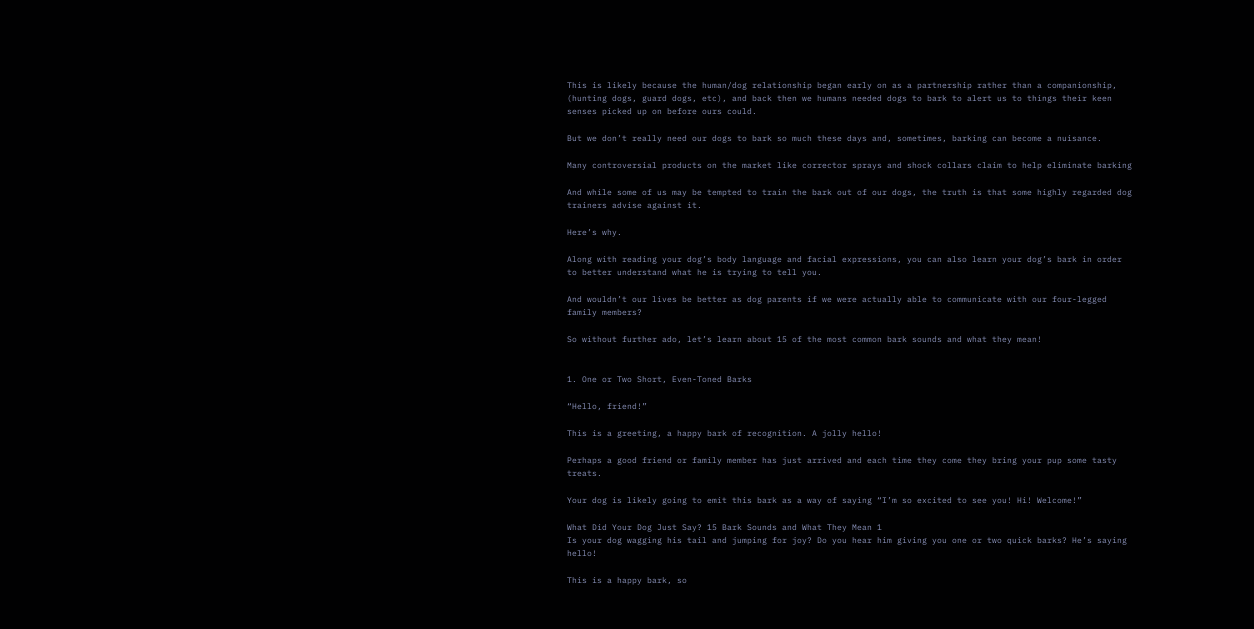This is likely because the human/dog relationship began early on as a partnership rather than a companionship, (hunting dogs, guard dogs, etc), and back then we humans needed dogs to bark to alert us to things their keen senses picked up on before ours could.

But we don’t really need our dogs to bark so much these days and, sometimes, barking can become a nuisance.

Many controversial products on the market like corrector sprays and shock collars claim to help eliminate barking

And while some of us may be tempted to train the bark out of our dogs, the truth is that some highly regarded dog trainers advise against it.

Here’s why.

Along with reading your dog’s body language and facial expressions, you can also learn your dog’s bark in order to better understand what he is trying to tell you.

And wouldn’t our lives be better as dog parents if we were actually able to communicate with our four-legged family members?

So without further ado, let’s learn about 15 of the most common bark sounds and what they mean!


1. One or Two Short, Even-Toned Barks

“Hello, friend!”

This is a greeting, a happy bark of recognition. A jolly hello!

Perhaps a good friend or family member has just arrived and each time they come they bring your pup some tasty treats.

Your dog is likely going to emit this bark as a way of saying “I’m so excited to see you! Hi! Welcome!”

What Did Your Dog Just Say? 15 Bark Sounds and What They Mean 1
Is your dog wagging his tail and jumping for joy? Do you hear him giving you one or two quick barks? He’s saying hello!

This is a happy bark, so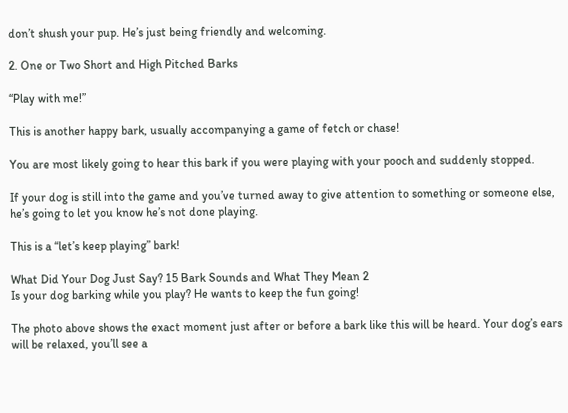don’t shush your pup. He’s just being friendly and welcoming.

2. One or Two Short and High Pitched Barks

“Play with me!”

This is another happy bark, usually accompanying a game of fetch or chase!

You are most likely going to hear this bark if you were playing with your pooch and suddenly stopped.

If your dog is still into the game and you’ve turned away to give attention to something or someone else, he’s going to let you know he’s not done playing.

This is a “let’s keep playing” bark!

What Did Your Dog Just Say? 15 Bark Sounds and What They Mean 2
Is your dog barking while you play? He wants to keep the fun going!

The photo above shows the exact moment just after or before a bark like this will be heard. Your dog’s ears will be relaxed, you’ll see a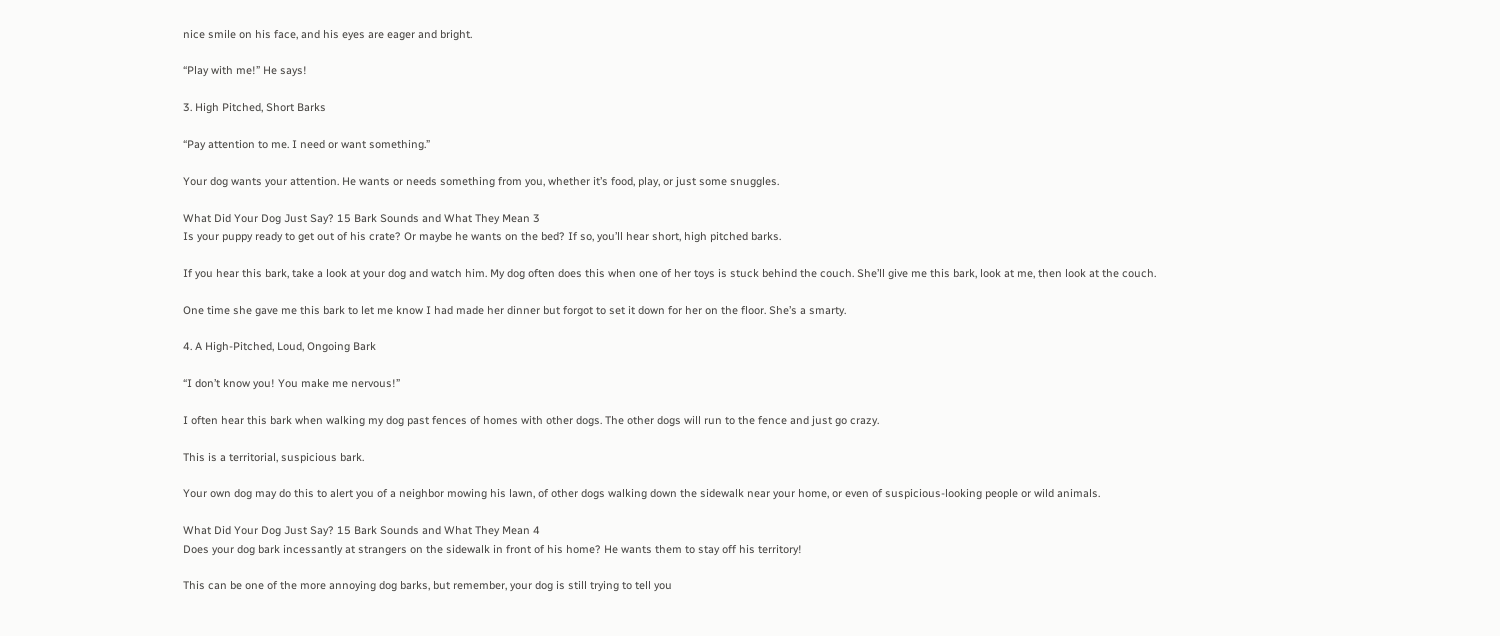nice smile on his face, and his eyes are eager and bright.

“Play with me!” He says!

3. High Pitched, Short Barks

“Pay attention to me. I need or want something.”

Your dog wants your attention. He wants or needs something from you, whether it’s food, play, or just some snuggles.

What Did Your Dog Just Say? 15 Bark Sounds and What They Mean 3
Is your puppy ready to get out of his crate? Or maybe he wants on the bed? If so, you’ll hear short, high pitched barks.

If you hear this bark, take a look at your dog and watch him. My dog often does this when one of her toys is stuck behind the couch. She’ll give me this bark, look at me, then look at the couch.

One time she gave me this bark to let me know I had made her dinner but forgot to set it down for her on the floor. She’s a smarty.

4. A High-Pitched, Loud, Ongoing Bark

“I don’t know you! You make me nervous!”

I often hear this bark when walking my dog past fences of homes with other dogs. The other dogs will run to the fence and just go crazy.

This is a territorial, suspicious bark.

Your own dog may do this to alert you of a neighbor mowing his lawn, of other dogs walking down the sidewalk near your home, or even of suspicious-looking people or wild animals.

What Did Your Dog Just Say? 15 Bark Sounds and What They Mean 4
Does your dog bark incessantly at strangers on the sidewalk in front of his home? He wants them to stay off his territory!

This can be one of the more annoying dog barks, but remember, your dog is still trying to tell you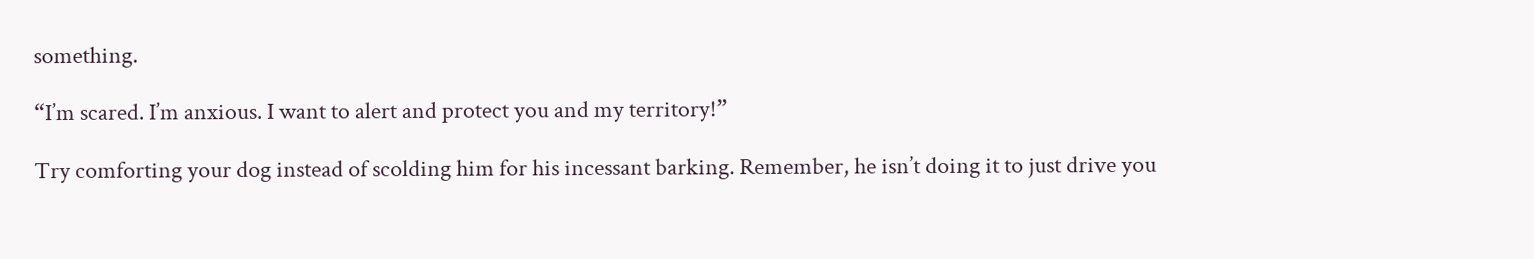something.

“I’m scared. I’m anxious. I want to alert and protect you and my territory!”

Try comforting your dog instead of scolding him for his incessant barking. Remember, he isn’t doing it to just drive you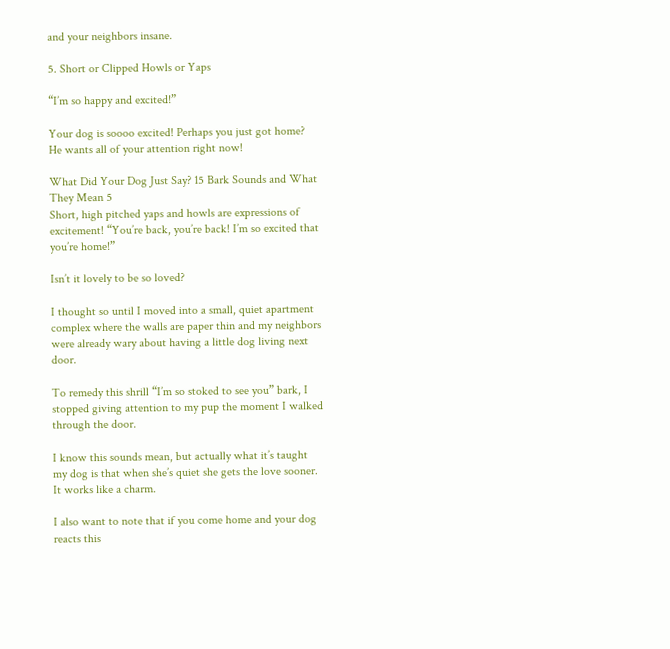and your neighbors insane.

5. Short or Clipped Howls or Yaps

“I’m so happy and excited!”

Your dog is soooo excited! Perhaps you just got home? He wants all of your attention right now!

What Did Your Dog Just Say? 15 Bark Sounds and What They Mean 5
Short, high pitched yaps and howls are expressions of excitement! “You’re back, you’re back! I’m so excited that you’re home!”

Isn’t it lovely to be so loved?

I thought so until I moved into a small, quiet apartment complex where the walls are paper thin and my neighbors were already wary about having a little dog living next door.

To remedy this shrill “I’m so stoked to see you” bark, I stopped giving attention to my pup the moment I walked through the door.

I know this sounds mean, but actually what it’s taught my dog is that when she’s quiet she gets the love sooner. It works like a charm.

I also want to note that if you come home and your dog reacts this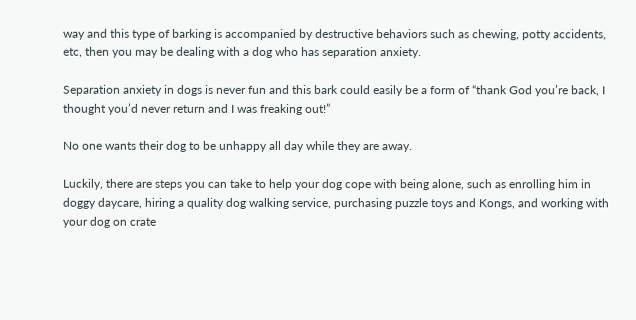way and this type of barking is accompanied by destructive behaviors such as chewing, potty accidents, etc, then you may be dealing with a dog who has separation anxiety.

Separation anxiety in dogs is never fun and this bark could easily be a form of “thank God you’re back, I thought you’d never return and I was freaking out!”

No one wants their dog to be unhappy all day while they are away.

Luckily, there are steps you can take to help your dog cope with being alone, such as enrolling him in doggy daycare, hiring a quality dog walking service, purchasing puzzle toys and Kongs, and working with your dog on crate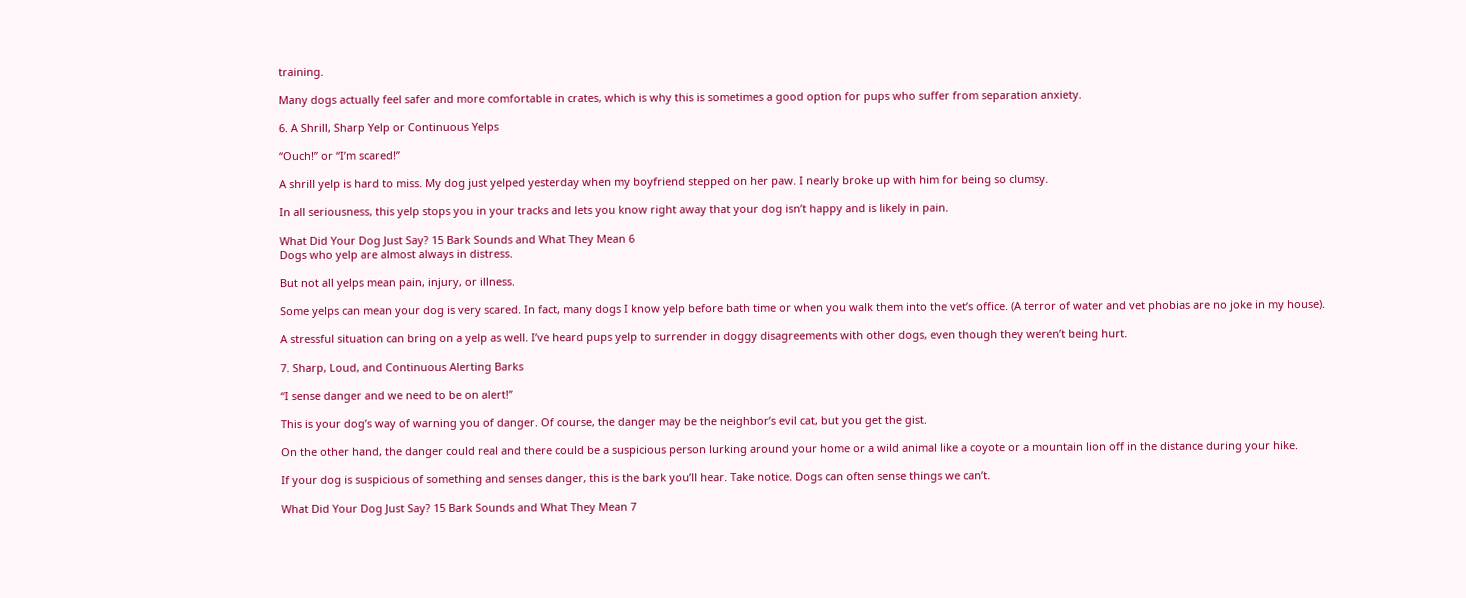training.

Many dogs actually feel safer and more comfortable in crates, which is why this is sometimes a good option for pups who suffer from separation anxiety.

6. A Shrill, Sharp Yelp or Continuous Yelps

“Ouch!” or “I’m scared!”

A shrill yelp is hard to miss. My dog just yelped yesterday when my boyfriend stepped on her paw. I nearly broke up with him for being so clumsy.

In all seriousness, this yelp stops you in your tracks and lets you know right away that your dog isn’t happy and is likely in pain.

What Did Your Dog Just Say? 15 Bark Sounds and What They Mean 6
Dogs who yelp are almost always in distress.

But not all yelps mean pain, injury, or illness.

Some yelps can mean your dog is very scared. In fact, many dogs I know yelp before bath time or when you walk them into the vet’s office. (A terror of water and vet phobias are no joke in my house).

A stressful situation can bring on a yelp as well. I’ve heard pups yelp to surrender in doggy disagreements with other dogs, even though they weren’t being hurt.

7. Sharp, Loud, and Continuous Alerting Barks

“I sense danger and we need to be on alert!”

This is your dog’s way of warning you of danger. Of course, the danger may be the neighbor’s evil cat, but you get the gist.

On the other hand, the danger could real and there could be a suspicious person lurking around your home or a wild animal like a coyote or a mountain lion off in the distance during your hike.

If your dog is suspicious of something and senses danger, this is the bark you’ll hear. Take notice. Dogs can often sense things we can’t.

What Did Your Dog Just Say? 15 Bark Sounds and What They Mean 7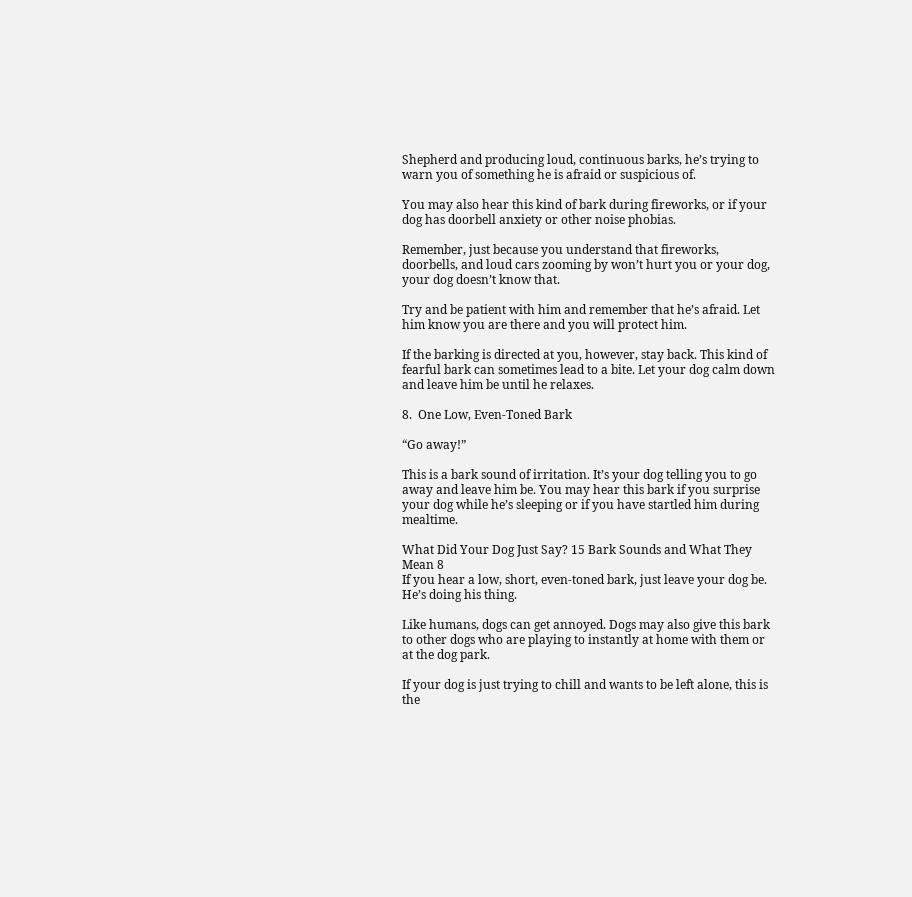Shepherd and producing loud, continuous barks, he’s trying to warn you of something he is afraid or suspicious of.

You may also hear this kind of bark during fireworks, or if your dog has doorbell anxiety or other noise phobias.

Remember, just because you understand that fireworks, doorbells, and loud cars zooming by won’t hurt you or your dog, your dog doesn’t know that.

Try and be patient with him and remember that he’s afraid. Let him know you are there and you will protect him.

If the barking is directed at you, however, stay back. This kind of fearful bark can sometimes lead to a bite. Let your dog calm down and leave him be until he relaxes.

8.  One Low, Even-Toned Bark

“Go away!”

This is a bark sound of irritation. It’s your dog telling you to go away and leave him be. You may hear this bark if you surprise your dog while he’s sleeping or if you have startled him during mealtime.

What Did Your Dog Just Say? 15 Bark Sounds and What They Mean 8
If you hear a low, short, even-toned bark, just leave your dog be. He’s doing his thing.

Like humans, dogs can get annoyed. Dogs may also give this bark to other dogs who are playing to instantly at home with them or at the dog park.

If your dog is just trying to chill and wants to be left alone, this is the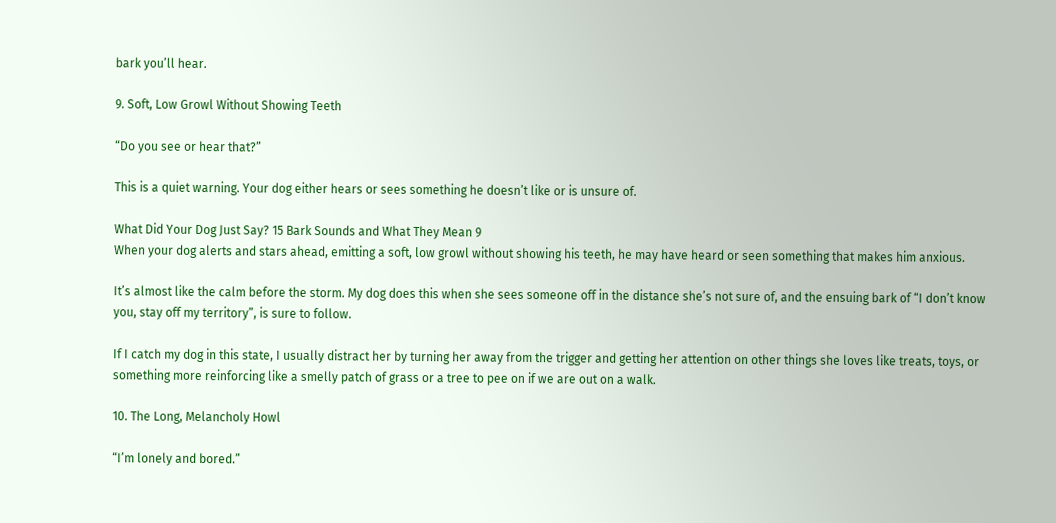bark you’ll hear.

9. Soft, Low Growl Without Showing Teeth

“Do you see or hear that?”

This is a quiet warning. Your dog either hears or sees something he doesn’t like or is unsure of.

What Did Your Dog Just Say? 15 Bark Sounds and What They Mean 9
When your dog alerts and stars ahead, emitting a soft, low growl without showing his teeth, he may have heard or seen something that makes him anxious.

It’s almost like the calm before the storm. My dog does this when she sees someone off in the distance she’s not sure of, and the ensuing bark of “I don’t know you, stay off my territory”, is sure to follow.

If I catch my dog in this state, I usually distract her by turning her away from the trigger and getting her attention on other things she loves like treats, toys, or something more reinforcing like a smelly patch of grass or a tree to pee on if we are out on a walk.

10. The Long, Melancholy Howl

“I’m lonely and bored.”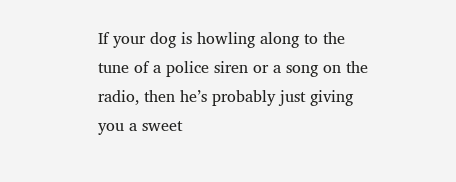If your dog is howling along to the tune of a police siren or a song on the radio, then he’s probably just giving you a sweet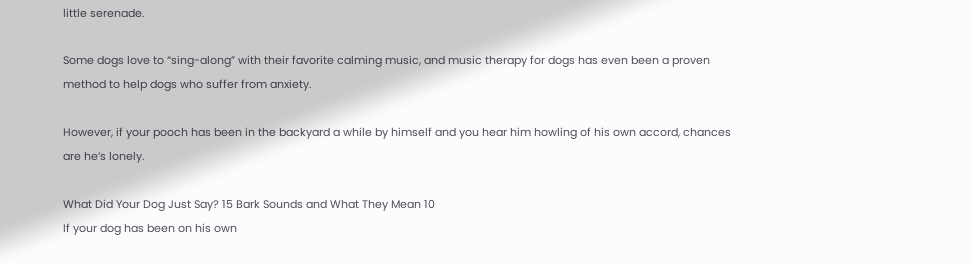little serenade.

Some dogs love to “sing-along” with their favorite calming music, and music therapy for dogs has even been a proven method to help dogs who suffer from anxiety.

However, if your pooch has been in the backyard a while by himself and you hear him howling of his own accord, chances are he’s lonely.

What Did Your Dog Just Say? 15 Bark Sounds and What They Mean 10
If your dog has been on his own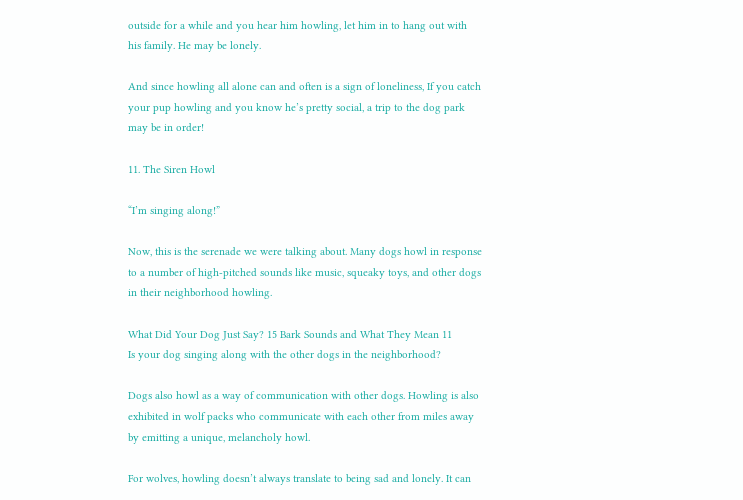outside for a while and you hear him howling, let him in to hang out with his family. He may be lonely.

And since howling all alone can and often is a sign of loneliness, If you catch your pup howling and you know he’s pretty social, a trip to the dog park may be in order!

11. The Siren Howl

“I’m singing along!”

Now, this is the serenade we were talking about. Many dogs howl in response to a number of high-pitched sounds like music, squeaky toys, and other dogs in their neighborhood howling.

What Did Your Dog Just Say? 15 Bark Sounds and What They Mean 11
Is your dog singing along with the other dogs in the neighborhood?

Dogs also howl as a way of communication with other dogs. Howling is also exhibited in wolf packs who communicate with each other from miles away by emitting a unique, melancholy howl.

For wolves, howling doesn’t always translate to being sad and lonely. It can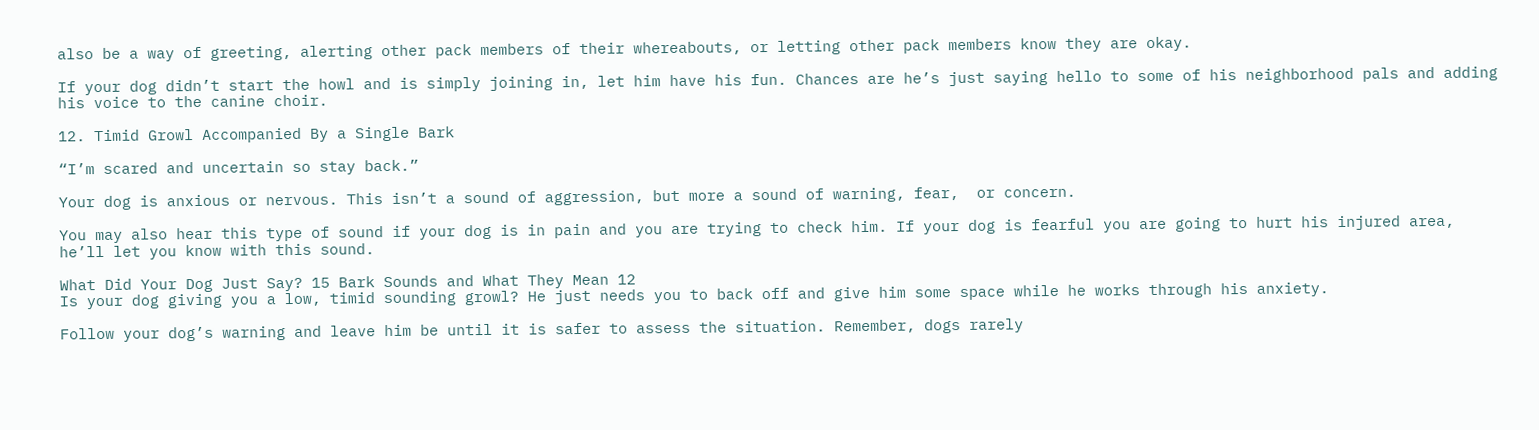also be a way of greeting, alerting other pack members of their whereabouts, or letting other pack members know they are okay.

If your dog didn’t start the howl and is simply joining in, let him have his fun. Chances are he’s just saying hello to some of his neighborhood pals and adding his voice to the canine choir.

12. Timid Growl Accompanied By a Single Bark

“I’m scared and uncertain so stay back.”

Your dog is anxious or nervous. This isn’t a sound of aggression, but more a sound of warning, fear,  or concern.

You may also hear this type of sound if your dog is in pain and you are trying to check him. If your dog is fearful you are going to hurt his injured area, he’ll let you know with this sound.

What Did Your Dog Just Say? 15 Bark Sounds and What They Mean 12
Is your dog giving you a low, timid sounding growl? He just needs you to back off and give him some space while he works through his anxiety.

Follow your dog’s warning and leave him be until it is safer to assess the situation. Remember, dogs rarely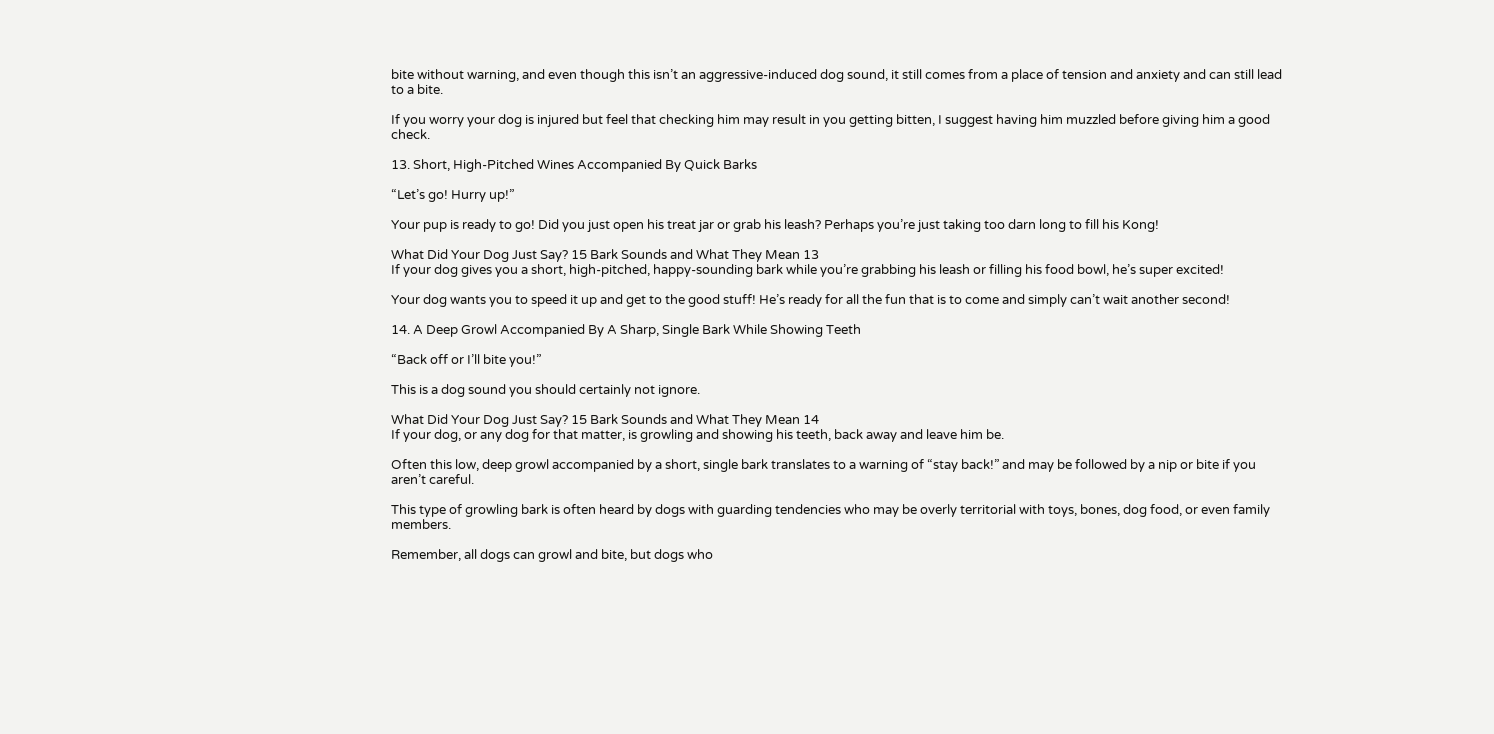bite without warning, and even though this isn’t an aggressive-induced dog sound, it still comes from a place of tension and anxiety and can still lead to a bite.

If you worry your dog is injured but feel that checking him may result in you getting bitten, I suggest having him muzzled before giving him a good check.

13. Short, High-Pitched Wines Accompanied By Quick Barks

“Let’s go! Hurry up!”

Your pup is ready to go! Did you just open his treat jar or grab his leash? Perhaps you’re just taking too darn long to fill his Kong!

What Did Your Dog Just Say? 15 Bark Sounds and What They Mean 13
If your dog gives you a short, high-pitched, happy-sounding bark while you’re grabbing his leash or filling his food bowl, he’s super excited!

Your dog wants you to speed it up and get to the good stuff! He’s ready for all the fun that is to come and simply can’t wait another second!

14. A Deep Growl Accompanied By A Sharp, Single Bark While Showing Teeth

“Back off or I’ll bite you!”

This is a dog sound you should certainly not ignore.

What Did Your Dog Just Say? 15 Bark Sounds and What They Mean 14
If your dog, or any dog for that matter, is growling and showing his teeth, back away and leave him be.

Often this low, deep growl accompanied by a short, single bark translates to a warning of “stay back!” and may be followed by a nip or bite if you aren’t careful.

This type of growling bark is often heard by dogs with guarding tendencies who may be overly territorial with toys, bones, dog food, or even family members.

Remember, all dogs can growl and bite, but dogs who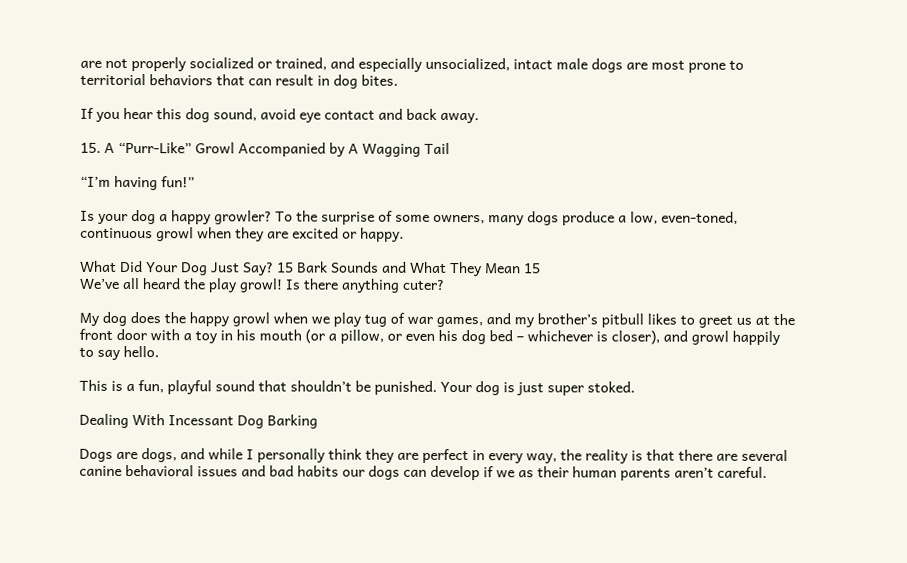are not properly socialized or trained, and especially unsocialized, intact male dogs are most prone to territorial behaviors that can result in dog bites.

If you hear this dog sound, avoid eye contact and back away.

15. A “Purr-Like” Growl Accompanied by A Wagging Tail

“I’m having fun!”

Is your dog a happy growler? To the surprise of some owners, many dogs produce a low, even-toned, continuous growl when they are excited or happy.

What Did Your Dog Just Say? 15 Bark Sounds and What They Mean 15
We’ve all heard the play growl! Is there anything cuter?

My dog does the happy growl when we play tug of war games, and my brother’s pitbull likes to greet us at the front door with a toy in his mouth (or a pillow, or even his dog bed – whichever is closer), and growl happily to say hello.

This is a fun, playful sound that shouldn’t be punished. Your dog is just super stoked.

Dealing With Incessant Dog Barking

Dogs are dogs, and while I personally think they are perfect in every way, the reality is that there are several canine behavioral issues and bad habits our dogs can develop if we as their human parents aren’t careful.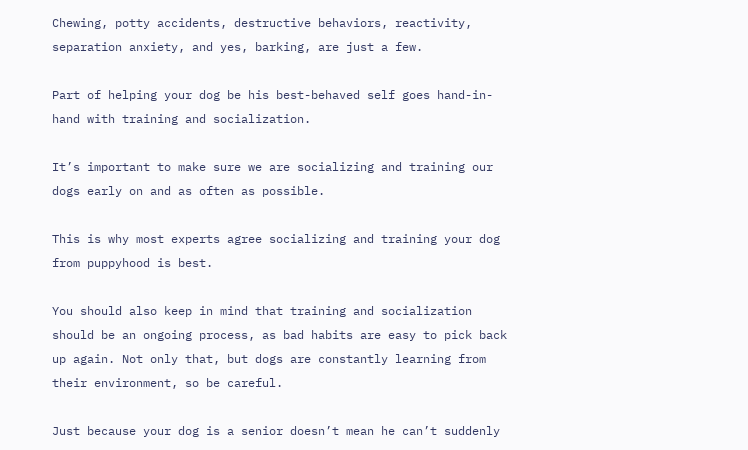Chewing, potty accidents, destructive behaviors, reactivity, separation anxiety, and yes, barking, are just a few.

Part of helping your dog be his best-behaved self goes hand-in-hand with training and socialization.

It’s important to make sure we are socializing and training our dogs early on and as often as possible.

This is why most experts agree socializing and training your dog from puppyhood is best.

You should also keep in mind that training and socialization should be an ongoing process, as bad habits are easy to pick back up again. Not only that, but dogs are constantly learning from their environment, so be careful.

Just because your dog is a senior doesn’t mean he can’t suddenly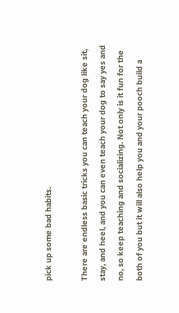pick up some bad habits.

There are endless basic tricks you can teach your dog like sit, stay, and heel, and you can even teach your dog to say yes and no, so keep teaching and socializing. Not only is it fun for the both of you but it will also help you and your pooch build a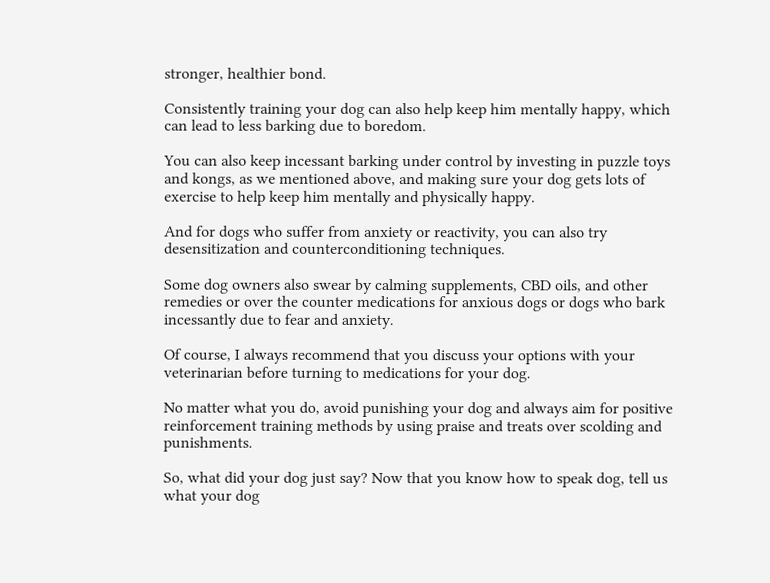stronger, healthier bond.

Consistently training your dog can also help keep him mentally happy, which can lead to less barking due to boredom.

You can also keep incessant barking under control by investing in puzzle toys and kongs, as we mentioned above, and making sure your dog gets lots of exercise to help keep him mentally and physically happy.

And for dogs who suffer from anxiety or reactivity, you can also try desensitization and counterconditioning techniques.

Some dog owners also swear by calming supplements, CBD oils, and other remedies or over the counter medications for anxious dogs or dogs who bark incessantly due to fear and anxiety.

Of course, I always recommend that you discuss your options with your veterinarian before turning to medications for your dog.

No matter what you do, avoid punishing your dog and always aim for positive reinforcement training methods by using praise and treats over scolding and punishments.

So, what did your dog just say? Now that you know how to speak dog, tell us what your dog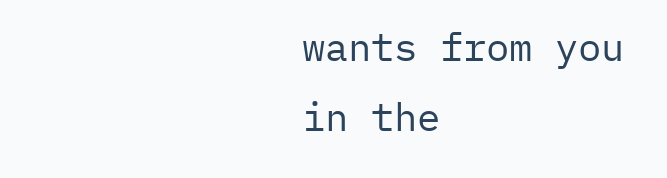wants from you in the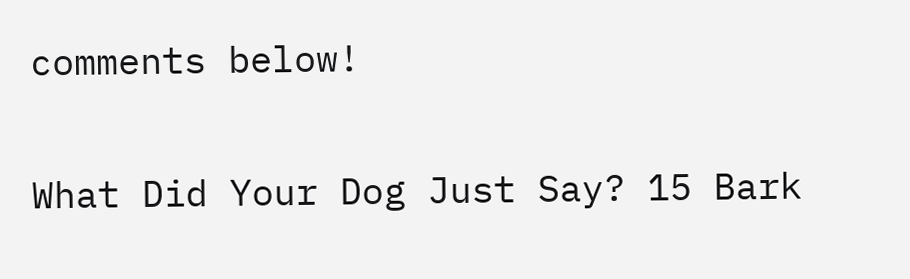comments below!

What Did Your Dog Just Say? 15 Bark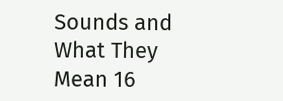Sounds and What They Mean 16